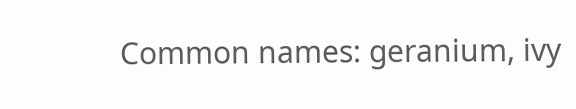Common names: geranium, ivy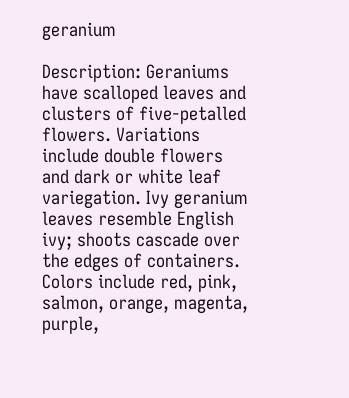geranium

Description: Geraniums have scalloped leaves and clusters of five-petalled flowers. Variations include double flowers and dark or white leaf variegation. Ivy geranium leaves resemble English ivy; shoots cascade over the edges of containers. Colors include red, pink, salmon, orange, magenta, purple,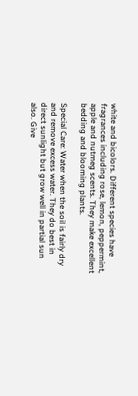white and bicolors. Different species have fragrances including rose, lemon, peppermint, apple and nutmeg scents. They make excellent bedding and blooming plants.

Special Care: Water when the soil is fairly dry and remove excess water. They do best in direct sunlight but grow well in partial sun also. Give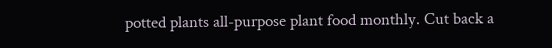potted plants all-purpose plant food monthly. Cut back a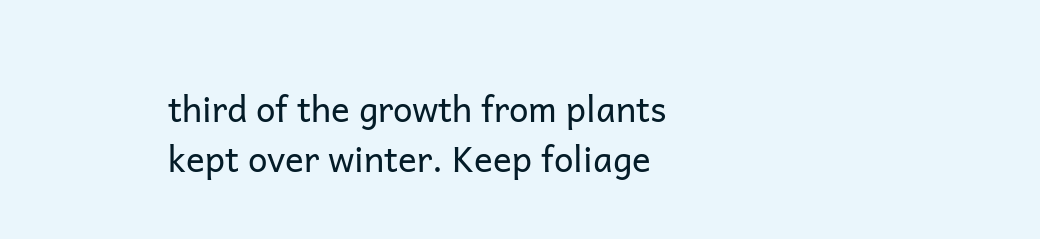third of the growth from plants kept over winter. Keep foliage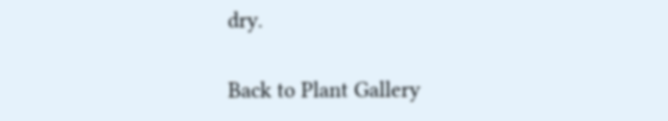dry.

Back to Plant Gallery